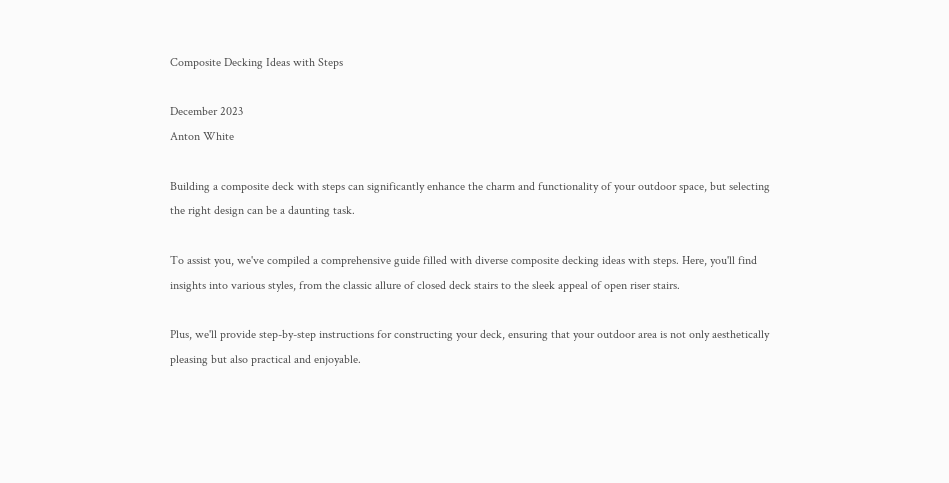Composite Decking Ideas with Steps

December 2023
Anton White

Building a composite deck with steps can significantly enhance the charm and functionality of your outdoor space, but selecting the right design can be a daunting task.

To assist you, we've compiled a comprehensive guide filled with diverse composite decking ideas with steps. Here, you'll find insights into various styles, from the classic allure of closed deck stairs to the sleek appeal of open riser stairs.

Plus, we'll provide step-by-step instructions for constructing your deck, ensuring that your outdoor area is not only aesthetically pleasing but also practical and enjoyable.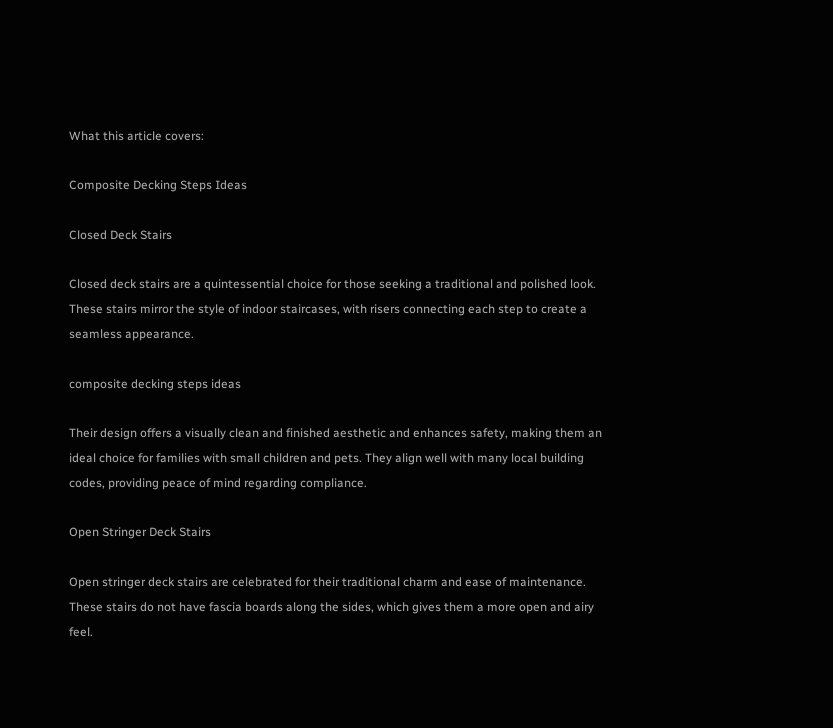What this article covers:

Composite Decking Steps Ideas

Closed Deck Stairs

Closed deck stairs are a quintessential choice for those seeking a traditional and polished look. These stairs mirror the style of indoor staircases, with risers connecting each step to create a seamless appearance.

composite decking steps ideas

Their design offers a visually clean and finished aesthetic and enhances safety, making them an ideal choice for families with small children and pets. They align well with many local building codes, providing peace of mind regarding compliance.

Open Stringer Deck Stairs

Open stringer deck stairs are celebrated for their traditional charm and ease of maintenance. These stairs do not have fascia boards along the sides, which gives them a more open and airy feel.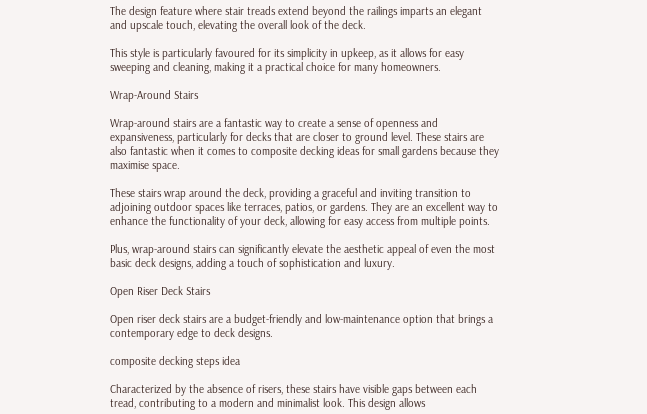The design feature where stair treads extend beyond the railings imparts an elegant and upscale touch, elevating the overall look of the deck.

This style is particularly favoured for its simplicity in upkeep, as it allows for easy sweeping and cleaning, making it a practical choice for many homeowners.

Wrap-Around Stairs

Wrap-around stairs are a fantastic way to create a sense of openness and expansiveness, particularly for decks that are closer to ground level. These stairs are also fantastic when it comes to composite decking ideas for small gardens because they maximise space.

These stairs wrap around the deck, providing a graceful and inviting transition to adjoining outdoor spaces like terraces, patios, or gardens. They are an excellent way to enhance the functionality of your deck, allowing for easy access from multiple points.

Plus, wrap-around stairs can significantly elevate the aesthetic appeal of even the most basic deck designs, adding a touch of sophistication and luxury.

Open Riser Deck Stairs

Open riser deck stairs are a budget-friendly and low-maintenance option that brings a contemporary edge to deck designs.

composite decking steps idea

Characterized by the absence of risers, these stairs have visible gaps between each tread, contributing to a modern and minimalist look. This design allows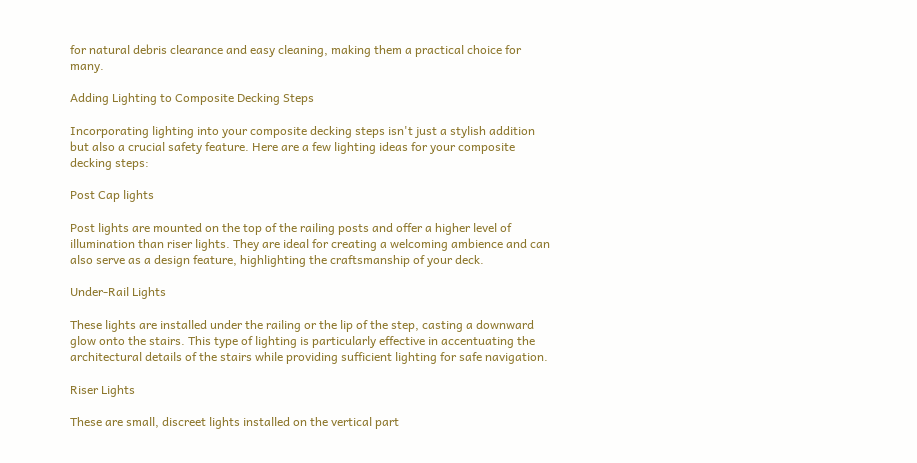for natural debris clearance and easy cleaning, making them a practical choice for many.

Adding Lighting to Composite Decking Steps

Incorporating lighting into your composite decking steps isn't just a stylish addition but also a crucial safety feature. Here are a few lighting ideas for your composite decking steps:

Post Cap lights

Post lights are mounted on the top of the railing posts and offer a higher level of illumination than riser lights. They are ideal for creating a welcoming ambience and can also serve as a design feature, highlighting the craftsmanship of your deck.

Under-Rail Lights

These lights are installed under the railing or the lip of the step, casting a downward glow onto the stairs. This type of lighting is particularly effective in accentuating the architectural details of the stairs while providing sufficient lighting for safe navigation.

Riser Lights

These are small, discreet lights installed on the vertical part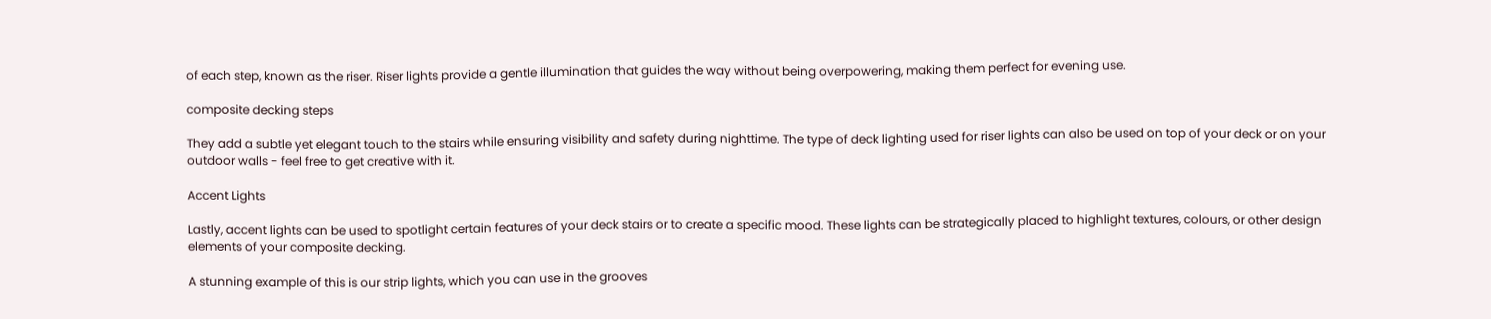of each step, known as the riser. Riser lights provide a gentle illumination that guides the way without being overpowering, making them perfect for evening use.

composite decking steps

They add a subtle yet elegant touch to the stairs while ensuring visibility and safety during nighttime. The type of deck lighting used for riser lights can also be used on top of your deck or on your outdoor walls - feel free to get creative with it.

Accent Lights

Lastly, accent lights can be used to spotlight certain features of your deck stairs or to create a specific mood. These lights can be strategically placed to highlight textures, colours, or other design elements of your composite decking.

A stunning example of this is our strip lights, which you can use in the grooves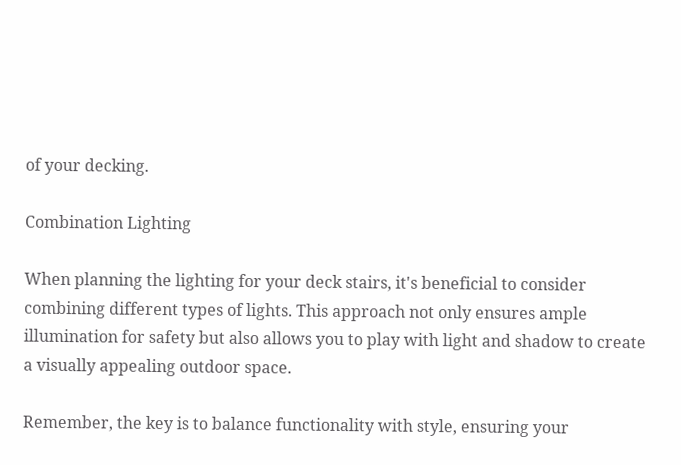of your decking.

Combination Lighting

When planning the lighting for your deck stairs, it's beneficial to consider combining different types of lights. This approach not only ensures ample illumination for safety but also allows you to play with light and shadow to create a visually appealing outdoor space.

Remember, the key is to balance functionality with style, ensuring your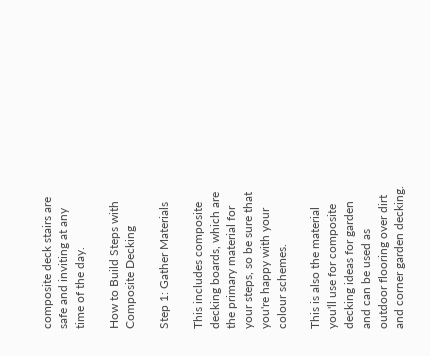composite deck stairs are safe and inviting at any time of the day.

How to Build Steps with Composite Decking

Step 1: Gather Materials

This includes composite decking boards, which are the primary material for your steps, so be sure that you're happy with your colour schemes.

This is also the material you'll use for composite decking ideas for garden and can be used as outdoor flooring over dirt and corner garden decking.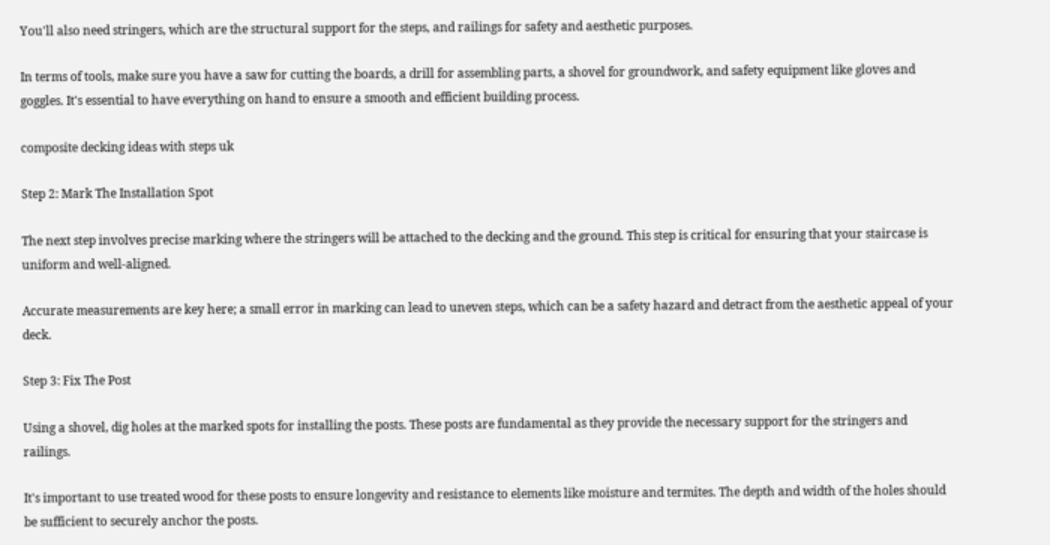You'll also need stringers, which are the structural support for the steps, and railings for safety and aesthetic purposes.

In terms of tools, make sure you have a saw for cutting the boards, a drill for assembling parts, a shovel for groundwork, and safety equipment like gloves and goggles. It's essential to have everything on hand to ensure a smooth and efficient building process.

composite decking ideas with steps uk

Step 2: Mark The Installation Spot

The next step involves precise marking where the stringers will be attached to the decking and the ground. This step is critical for ensuring that your staircase is uniform and well-aligned.

Accurate measurements are key here; a small error in marking can lead to uneven steps, which can be a safety hazard and detract from the aesthetic appeal of your deck.

Step 3: Fix The Post

Using a shovel, dig holes at the marked spots for installing the posts. These posts are fundamental as they provide the necessary support for the stringers and railings.

It's important to use treated wood for these posts to ensure longevity and resistance to elements like moisture and termites. The depth and width of the holes should be sufficient to securely anchor the posts.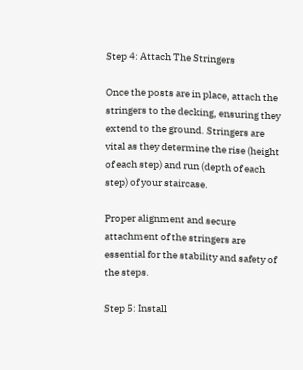Step 4: Attach The Stringers

Once the posts are in place, attach the stringers to the decking, ensuring they extend to the ground. Stringers are vital as they determine the rise (height of each step) and run (depth of each step) of your staircase.

Proper alignment and secure attachment of the stringers are essential for the stability and safety of the steps.

Step 5: Install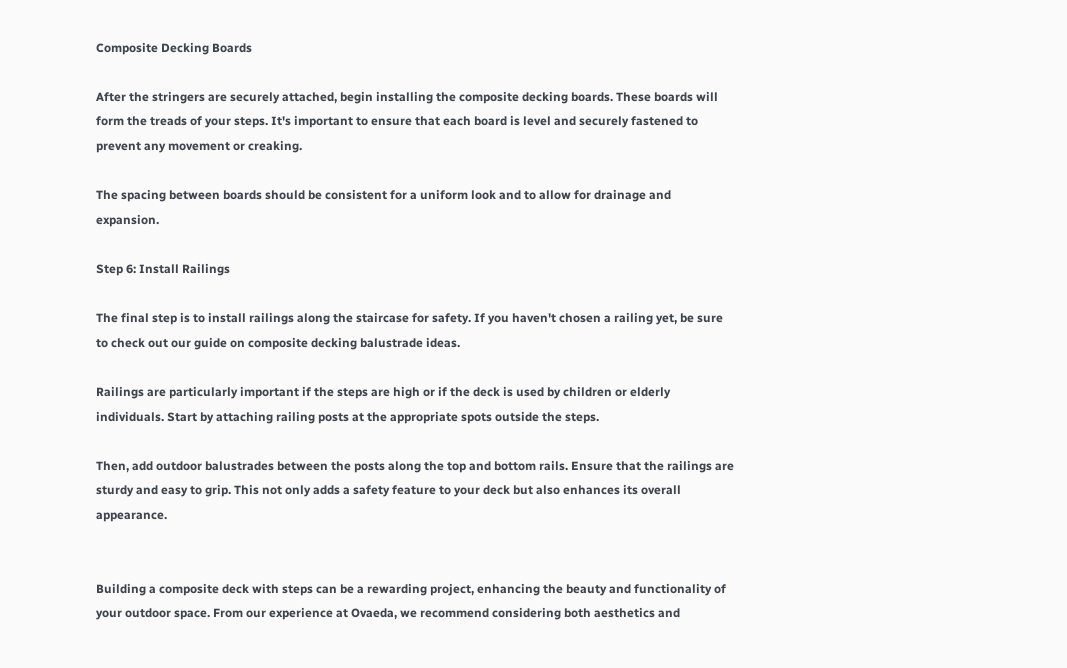Composite Decking Boards

After the stringers are securely attached, begin installing the composite decking boards. These boards will form the treads of your steps. It's important to ensure that each board is level and securely fastened to prevent any movement or creaking.

The spacing between boards should be consistent for a uniform look and to allow for drainage and expansion.

Step 6: Install Railings

The final step is to install railings along the staircase for safety. If you haven't chosen a railing yet, be sure to check out our guide on composite decking balustrade ideas.

Railings are particularly important if the steps are high or if the deck is used by children or elderly individuals. Start by attaching railing posts at the appropriate spots outside the steps.

Then, add outdoor balustrades between the posts along the top and bottom rails. Ensure that the railings are sturdy and easy to grip. This not only adds a safety feature to your deck but also enhances its overall appearance.


Building a composite deck with steps can be a rewarding project, enhancing the beauty and functionality of your outdoor space. From our experience at Ovaeda, we recommend considering both aesthetics and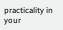practicality in your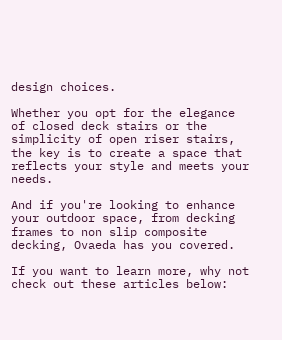design choices.

Whether you opt for the elegance of closed deck stairs or the simplicity of open riser stairs, the key is to create a space that reflects your style and meets your needs.

And if you're looking to enhance your outdoor space, from decking frames to non slip composite decking, Ovaeda has you covered.

If you want to learn more, why not check out these articles below: